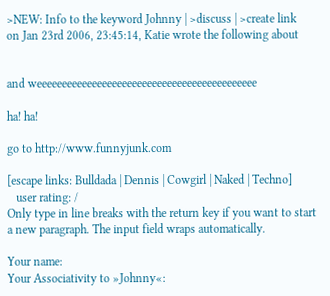>NEW: Info to the keyword Johnny | >discuss | >create link
on Jan 23rd 2006, 23:45:14, Katie wrote the following about


and weeeeeeeeeeeeeeeeeeeeeeeeeeeeeeeeeeeeeeeeeeee

ha! ha!

go to http://www.funnyjunk.com

[escape links: Bulldada | Dennis | Cowgirl | Naked | Techno]
   user rating: /
Only type in line breaks with the return key if you want to start a new paragraph. The input field wraps automatically.

Your name:
Your Associativity to »Johnny«: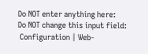Do NOT enter anything here:
Do NOT change this input field:
 Configuration | Web-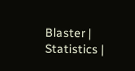Blaster | Statistics |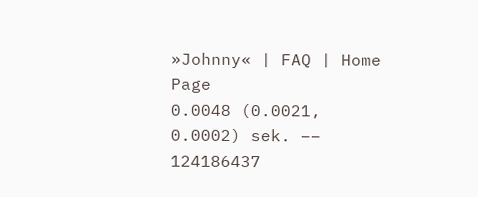»Johnny« | FAQ | Home Page
0.0048 (0.0021, 0.0002) sek. –– 124186437